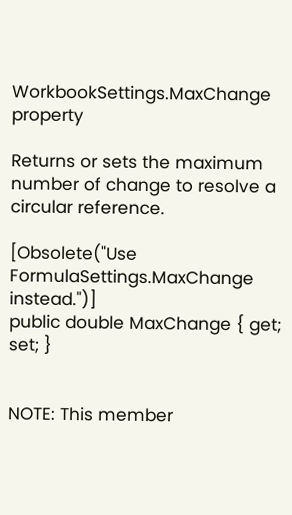WorkbookSettings.MaxChange property

Returns or sets the maximum number of change to resolve a circular reference.

[Obsolete("Use FormulaSettings.MaxChange instead.")]
public double MaxChange { get; set; }


NOTE: This member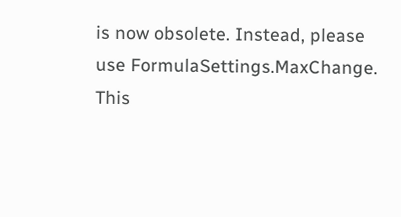is now obsolete. Instead, please use FormulaSettings.MaxChange. This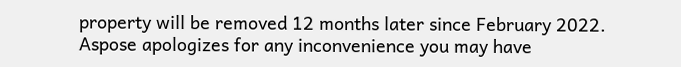property will be removed 12 months later since February 2022. Aspose apologizes for any inconvenience you may have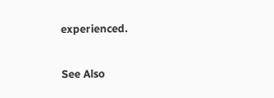experienced.

See Also